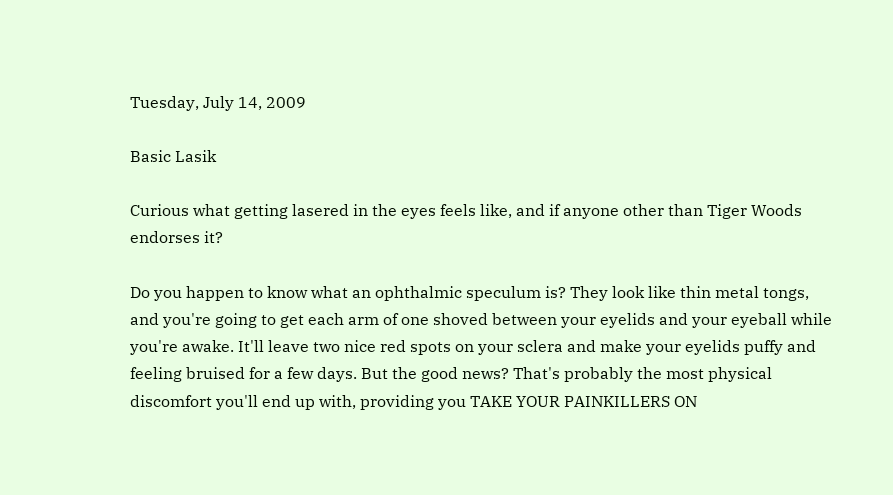Tuesday, July 14, 2009

Basic Lasik

Curious what getting lasered in the eyes feels like, and if anyone other than Tiger Woods endorses it?

Do you happen to know what an ophthalmic speculum is? They look like thin metal tongs, and you're going to get each arm of one shoved between your eyelids and your eyeball while you're awake. It'll leave two nice red spots on your sclera and make your eyelids puffy and feeling bruised for a few days. But the good news? That's probably the most physical discomfort you'll end up with, providing you TAKE YOUR PAINKILLERS ON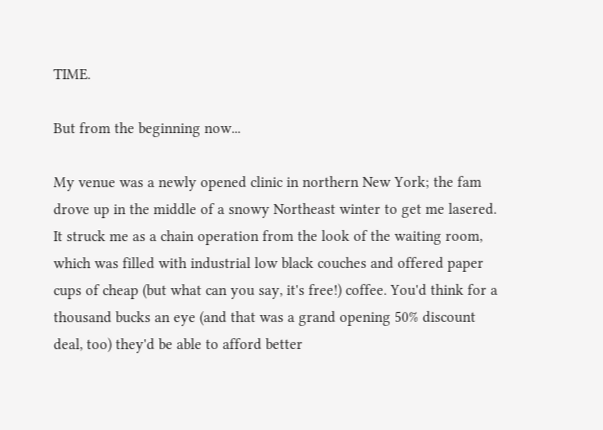TIME.

But from the beginning now...

My venue was a newly opened clinic in northern New York; the fam drove up in the middle of a snowy Northeast winter to get me lasered. It struck me as a chain operation from the look of the waiting room, which was filled with industrial low black couches and offered paper cups of cheap (but what can you say, it's free!) coffee. You'd think for a thousand bucks an eye (and that was a grand opening 50% discount deal, too) they'd be able to afford better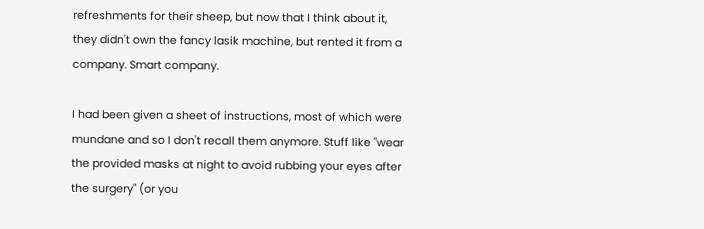refreshments for their sheep, but now that I think about it, they didn't own the fancy lasik machine, but rented it from a company. Smart company.

I had been given a sheet of instructions, most of which were mundane and so I don't recall them anymore. Stuff like "wear the provided masks at night to avoid rubbing your eyes after the surgery" (or you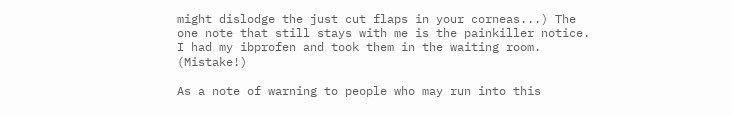might dislodge the just cut flaps in your corneas...) The one note that still stays with me is the painkiller notice. I had my ibprofen and took them in the waiting room. (Mistake!)

As a note of warning to people who may run into this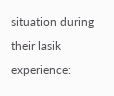situation during their lasik experience: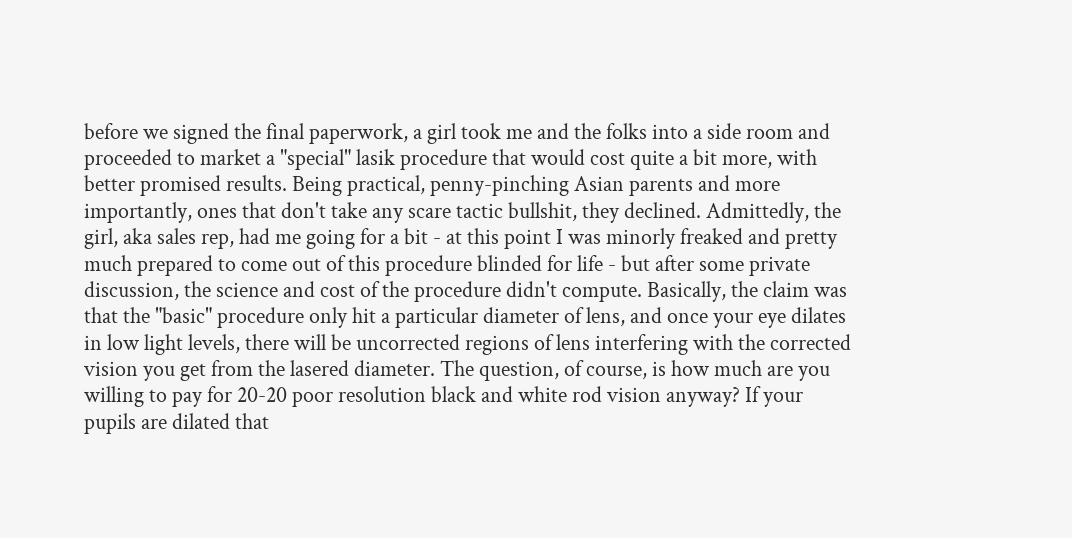before we signed the final paperwork, a girl took me and the folks into a side room and proceeded to market a "special" lasik procedure that would cost quite a bit more, with better promised results. Being practical, penny-pinching Asian parents and more importantly, ones that don't take any scare tactic bullshit, they declined. Admittedly, the girl, aka sales rep, had me going for a bit - at this point I was minorly freaked and pretty much prepared to come out of this procedure blinded for life - but after some private discussion, the science and cost of the procedure didn't compute. Basically, the claim was that the "basic" procedure only hit a particular diameter of lens, and once your eye dilates in low light levels, there will be uncorrected regions of lens interfering with the corrected vision you get from the lasered diameter. The question, of course, is how much are you willing to pay for 20-20 poor resolution black and white rod vision anyway? If your pupils are dilated that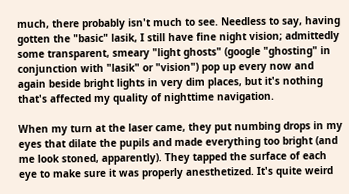much, there probably isn't much to see. Needless to say, having gotten the "basic" lasik, I still have fine night vision; admittedly some transparent, smeary "light ghosts" (google "ghosting" in conjunction with "lasik" or "vision") pop up every now and again beside bright lights in very dim places, but it's nothing that's affected my quality of nighttime navigation.

When my turn at the laser came, they put numbing drops in my eyes that dilate the pupils and made everything too bright (and me look stoned, apparently). They tapped the surface of each eye to make sure it was properly anesthetized. It's quite weird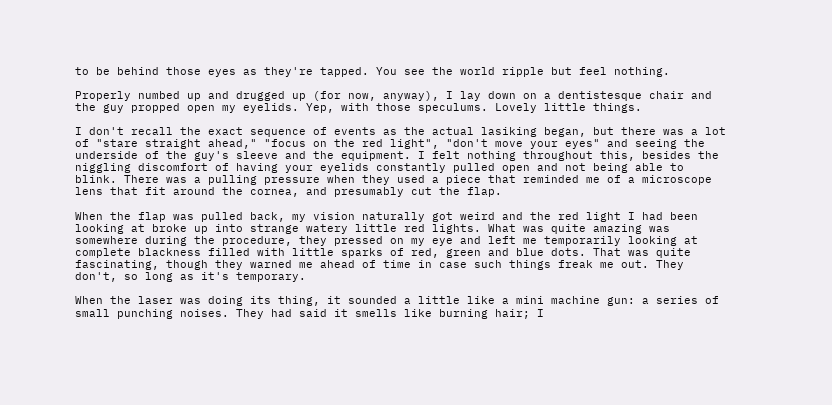to be behind those eyes as they're tapped. You see the world ripple but feel nothing.

Properly numbed up and drugged up (for now, anyway), I lay down on a dentistesque chair and the guy propped open my eyelids. Yep, with those speculums. Lovely little things.

I don't recall the exact sequence of events as the actual lasiking began, but there was a lot of "stare straight ahead," "focus on the red light", "don't move your eyes" and seeing the underside of the guy's sleeve and the equipment. I felt nothing throughout this, besides the niggling discomfort of having your eyelids constantly pulled open and not being able to blink. There was a pulling pressure when they used a piece that reminded me of a microscope lens that fit around the cornea, and presumably cut the flap.

When the flap was pulled back, my vision naturally got weird and the red light I had been looking at broke up into strange watery little red lights. What was quite amazing was somewhere during the procedure, they pressed on my eye and left me temporarily looking at complete blackness filled with little sparks of red, green and blue dots. That was quite fascinating, though they warned me ahead of time in case such things freak me out. They don't, so long as it's temporary.

When the laser was doing its thing, it sounded a little like a mini machine gun: a series of small punching noises. They had said it smells like burning hair; I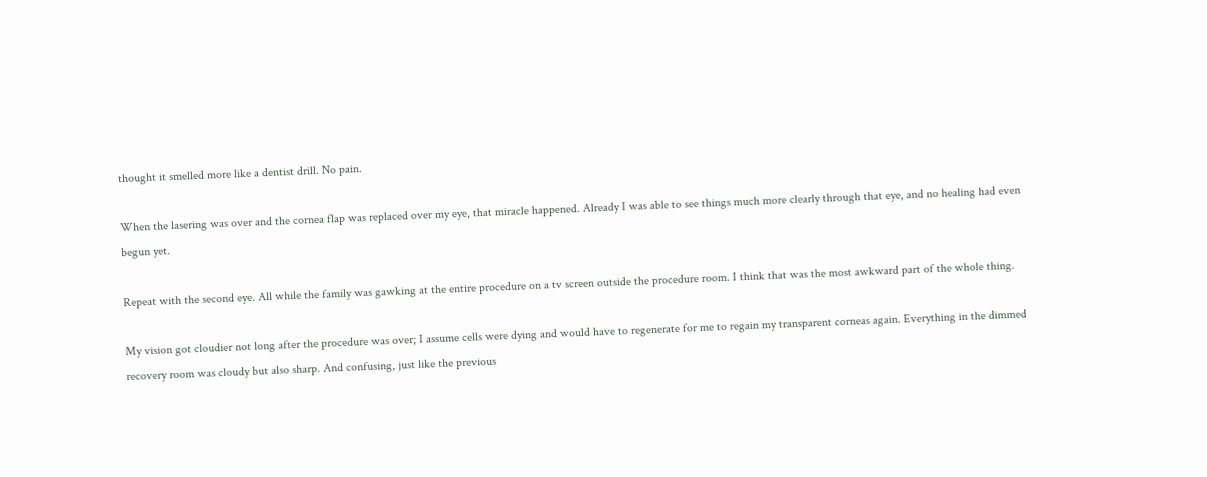thought it smelled more like a dentist drill. No pain.

When the lasering was over and the cornea flap was replaced over my eye, that miracle happened. Already I was able to see things much more clearly through that eye, and no healing had even begun yet.

Repeat with the second eye. All while the family was gawking at the entire procedure on a tv screen outside the procedure room. I think that was the most awkward part of the whole thing.

My vision got cloudier not long after the procedure was over; I assume cells were dying and would have to regenerate for me to regain my transparent corneas again. Everything in the dimmed recovery room was cloudy but also sharp. And confusing, just like the previous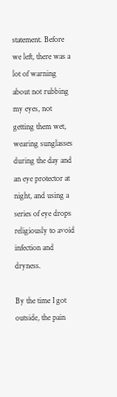statement. Before we left, there was a lot of warning about not rubbing my eyes, not getting them wet, wearing sunglasses during the day and an eye protector at night, and using a series of eye drops religiously to avoid infection and dryness.

By the time I got outside, the pain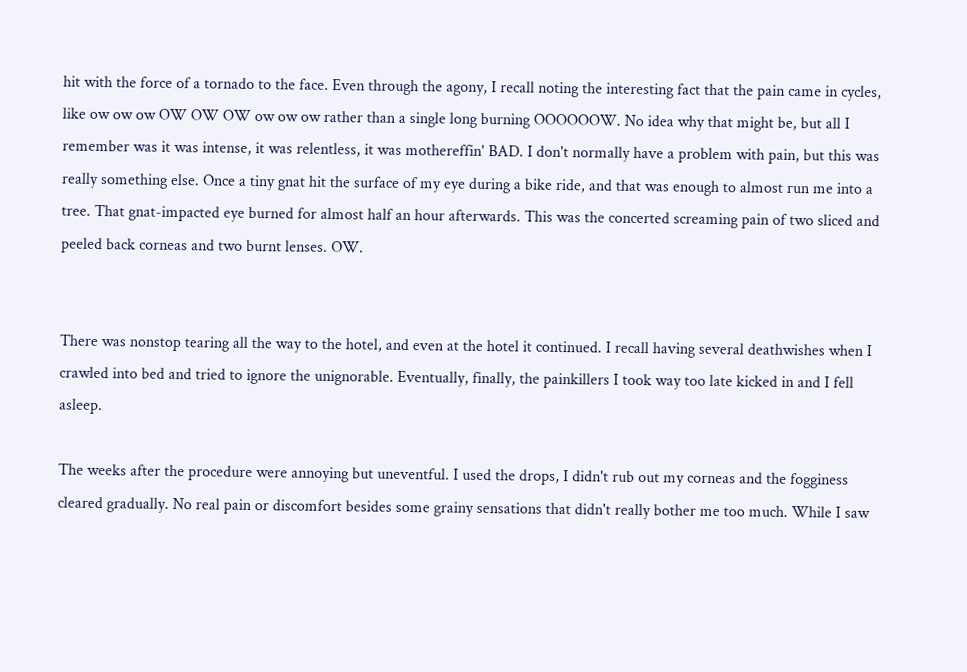hit with the force of a tornado to the face. Even through the agony, I recall noting the interesting fact that the pain came in cycles, like ow ow ow OW OW OW ow ow ow rather than a single long burning OOOOOOW. No idea why that might be, but all I remember was it was intense, it was relentless, it was mothereffin' BAD. I don't normally have a problem with pain, but this was really something else. Once a tiny gnat hit the surface of my eye during a bike ride, and that was enough to almost run me into a tree. That gnat-impacted eye burned for almost half an hour afterwards. This was the concerted screaming pain of two sliced and peeled back corneas and two burnt lenses. OW.


There was nonstop tearing all the way to the hotel, and even at the hotel it continued. I recall having several deathwishes when I crawled into bed and tried to ignore the unignorable. Eventually, finally, the painkillers I took way too late kicked in and I fell asleep.

The weeks after the procedure were annoying but uneventful. I used the drops, I didn't rub out my corneas and the fogginess cleared gradually. No real pain or discomfort besides some grainy sensations that didn't really bother me too much. While I saw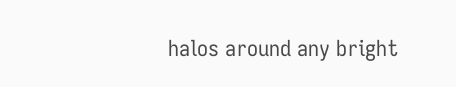halos around any bright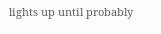lights up until probably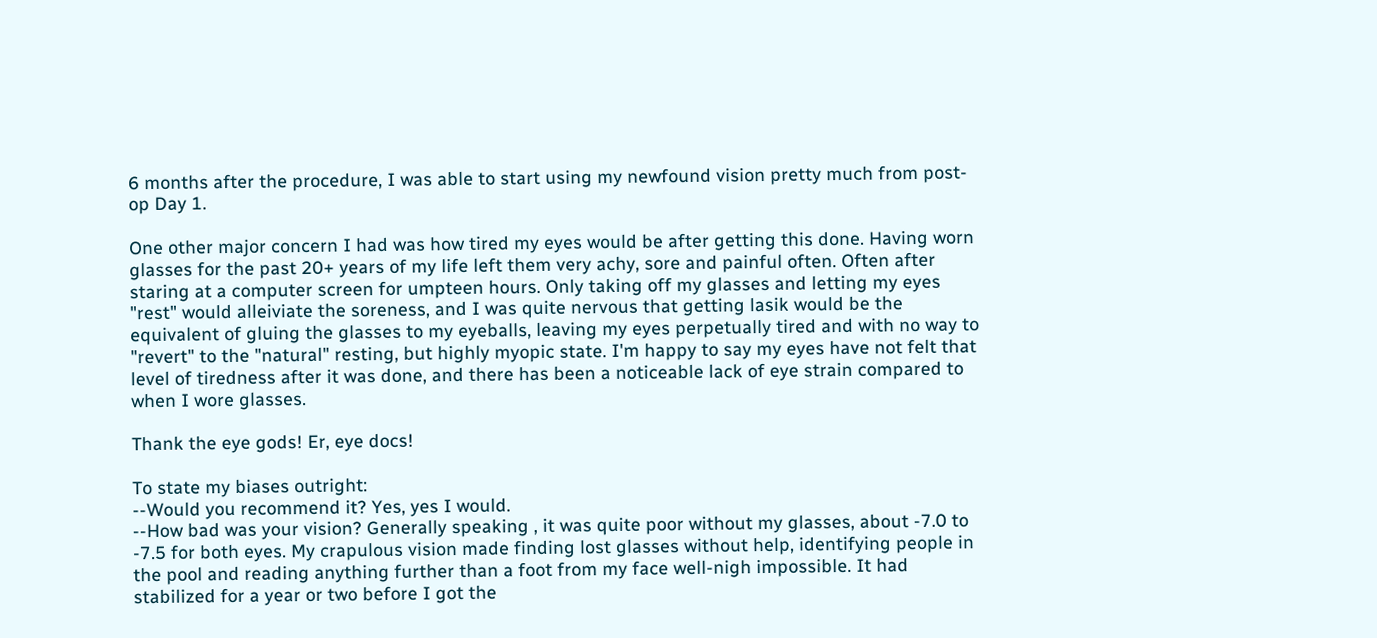6 months after the procedure, I was able to start using my newfound vision pretty much from post-op Day 1.

One other major concern I had was how tired my eyes would be after getting this done. Having worn glasses for the past 20+ years of my life left them very achy, sore and painful often. Often after staring at a computer screen for umpteen hours. Only taking off my glasses and letting my eyes "rest" would alleiviate the soreness, and I was quite nervous that getting lasik would be the equivalent of gluing the glasses to my eyeballs, leaving my eyes perpetually tired and with no way to "revert" to the "natural" resting, but highly myopic state. I'm happy to say my eyes have not felt that level of tiredness after it was done, and there has been a noticeable lack of eye strain compared to when I wore glasses.

Thank the eye gods! Er, eye docs!

To state my biases outright:
--Would you recommend it? Yes, yes I would.
--How bad was your vision? Generally speaking , it was quite poor without my glasses, about -7.0 to -7.5 for both eyes. My crapulous vision made finding lost glasses without help, identifying people in the pool and reading anything further than a foot from my face well-nigh impossible. It had stabilized for a year or two before I got the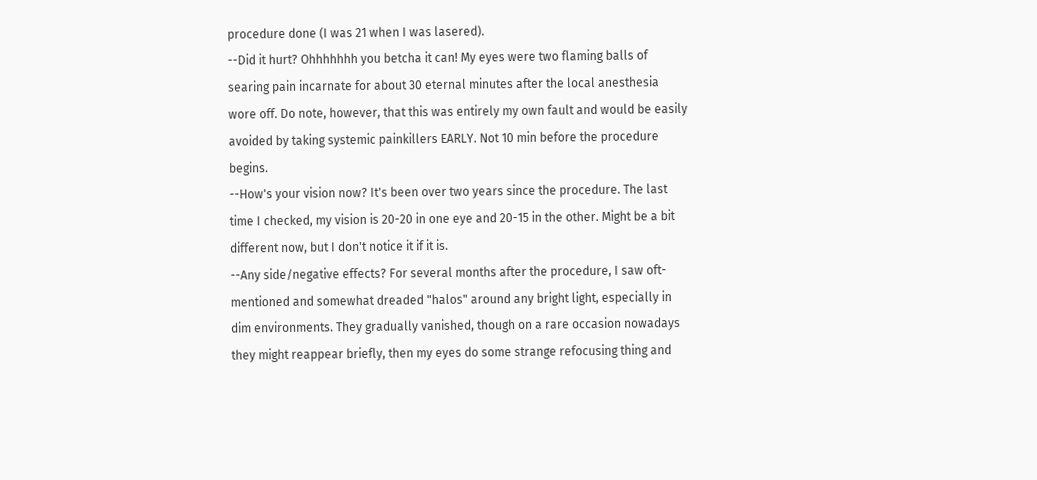procedure done (I was 21 when I was lasered).
--Did it hurt? Ohhhhhhh you betcha it can! My eyes were two flaming balls of searing pain incarnate for about 30 eternal minutes after the local anesthesia wore off. Do note, however, that this was entirely my own fault and would be easily avoided by taking systemic painkillers EARLY. Not 10 min before the procedure begins.
--How's your vision now? It's been over two years since the procedure. The last time I checked, my vision is 20-20 in one eye and 20-15 in the other. Might be a bit different now, but I don't notice it if it is.
--Any side/negative effects? For several months after the procedure, I saw oft-mentioned and somewhat dreaded "halos" around any bright light, especially in dim environments. They gradually vanished, though on a rare occasion nowadays they might reappear briefly, then my eyes do some strange refocusing thing and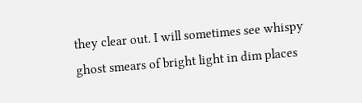they clear out. I will sometimes see whispy ghost smears of bright light in dim places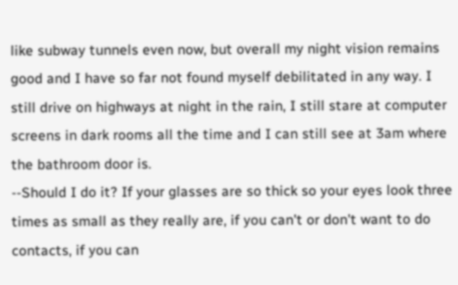like subway tunnels even now, but overall my night vision remains good and I have so far not found myself debilitated in any way. I still drive on highways at night in the rain, I still stare at computer screens in dark rooms all the time and I can still see at 3am where the bathroom door is.
--Should I do it? If your glasses are so thick so your eyes look three times as small as they really are, if you can't or don't want to do contacts, if you can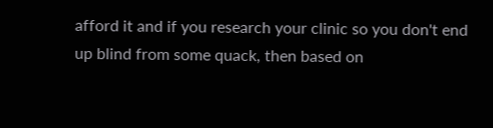afford it and if you research your clinic so you don't end up blind from some quack, then based on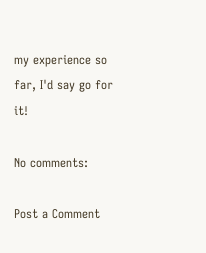my experience so far, I'd say go for it!

No comments:

Post a Comment